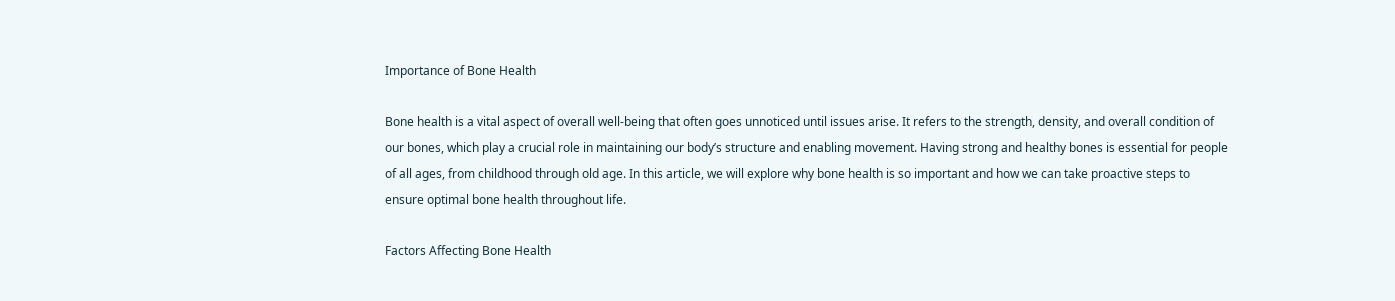Importance of Bone Health

Bone health is a vital aspect of overall well-being that often goes unnoticed until issues arise. It refers to the strength, density, and overall condition of our bones, which play a crucial role in maintaining our body’s structure and enabling movement. Having strong and healthy bones is essential for people of all ages, from childhood through old age. In this article, we will explore why bone health is so important and how we can take proactive steps to ensure optimal bone health throughout life.

Factors Affecting Bone Health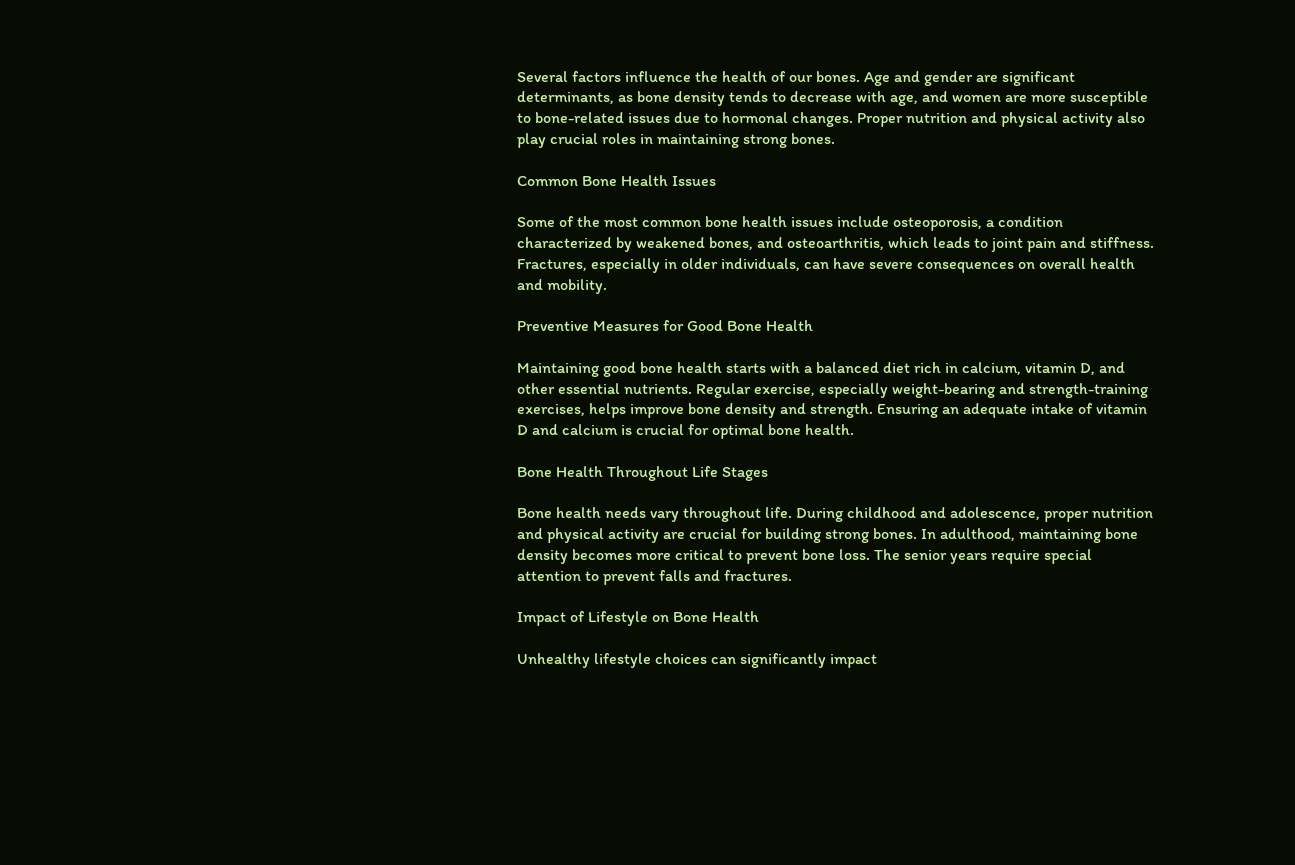Several factors influence the health of our bones. Age and gender are significant determinants, as bone density tends to decrease with age, and women are more susceptible to bone-related issues due to hormonal changes. Proper nutrition and physical activity also play crucial roles in maintaining strong bones.

Common Bone Health Issues

Some of the most common bone health issues include osteoporosis, a condition characterized by weakened bones, and osteoarthritis, which leads to joint pain and stiffness. Fractures, especially in older individuals, can have severe consequences on overall health and mobility.

Preventive Measures for Good Bone Health

Maintaining good bone health starts with a balanced diet rich in calcium, vitamin D, and other essential nutrients. Regular exercise, especially weight-bearing and strength-training exercises, helps improve bone density and strength. Ensuring an adequate intake of vitamin D and calcium is crucial for optimal bone health.

Bone Health Throughout Life Stages

Bone health needs vary throughout life. During childhood and adolescence, proper nutrition and physical activity are crucial for building strong bones. In adulthood, maintaining bone density becomes more critical to prevent bone loss. The senior years require special attention to prevent falls and fractures.

Impact of Lifestyle on Bone Health

Unhealthy lifestyle choices can significantly impact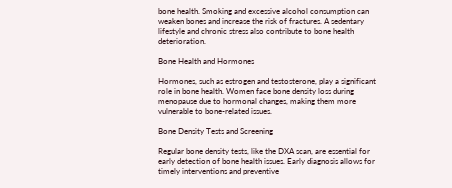bone health. Smoking and excessive alcohol consumption can weaken bones and increase the risk of fractures. A sedentary lifestyle and chronic stress also contribute to bone health deterioration.

Bone Health and Hormones

Hormones, such as estrogen and testosterone, play a significant role in bone health. Women face bone density loss during menopause due to hormonal changes, making them more vulnerable to bone-related issues.

Bone Density Tests and Screening

Regular bone density tests, like the DXA scan, are essential for early detection of bone health issues. Early diagnosis allows for timely interventions and preventive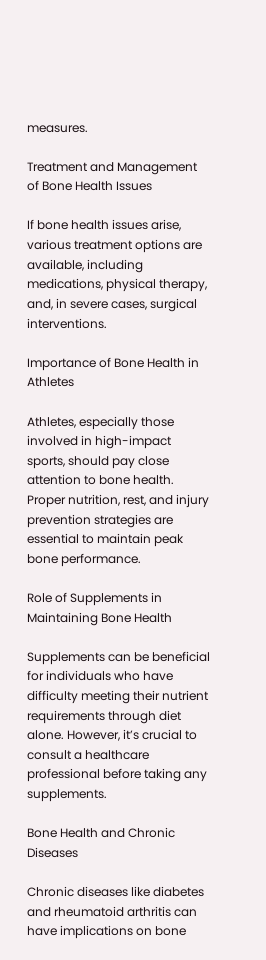measures.

Treatment and Management of Bone Health Issues

If bone health issues arise, various treatment options are available, including medications, physical therapy, and, in severe cases, surgical interventions.

Importance of Bone Health in Athletes

Athletes, especially those involved in high-impact sports, should pay close attention to bone health. Proper nutrition, rest, and injury prevention strategies are essential to maintain peak bone performance.

Role of Supplements in Maintaining Bone Health

Supplements can be beneficial for individuals who have difficulty meeting their nutrient requirements through diet alone. However, it’s crucial to consult a healthcare professional before taking any supplements.

Bone Health and Chronic Diseases

Chronic diseases like diabetes and rheumatoid arthritis can have implications on bone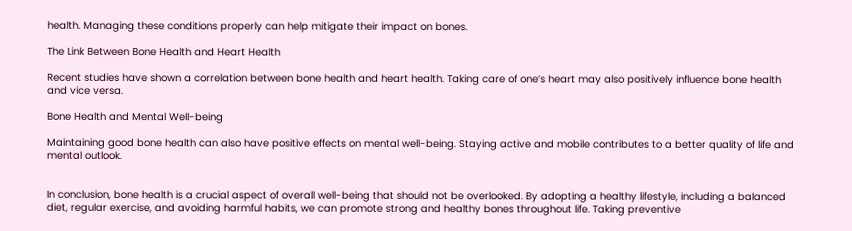health. Managing these conditions properly can help mitigate their impact on bones.

The Link Between Bone Health and Heart Health

Recent studies have shown a correlation between bone health and heart health. Taking care of one’s heart may also positively influence bone health and vice versa.

Bone Health and Mental Well-being

Maintaining good bone health can also have positive effects on mental well-being. Staying active and mobile contributes to a better quality of life and mental outlook.


In conclusion, bone health is a crucial aspect of overall well-being that should not be overlooked. By adopting a healthy lifestyle, including a balanced diet, regular exercise, and avoiding harmful habits, we can promote strong and healthy bones throughout life. Taking preventive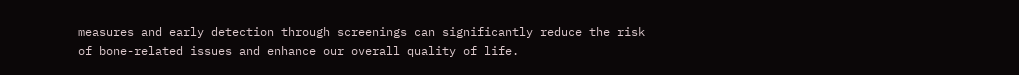measures and early detection through screenings can significantly reduce the risk of bone-related issues and enhance our overall quality of life.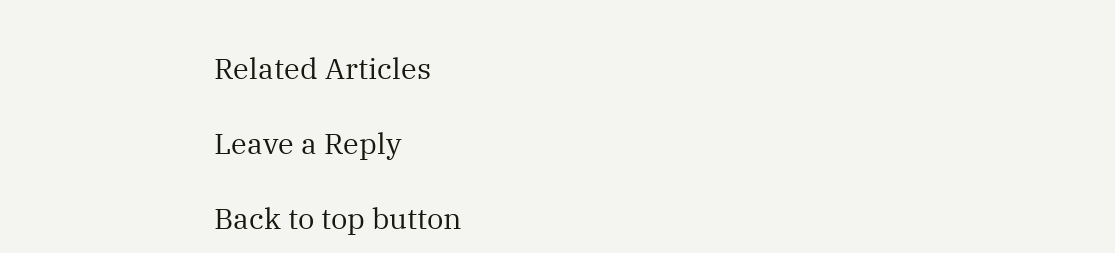Related Articles

Leave a Reply

Back to top button